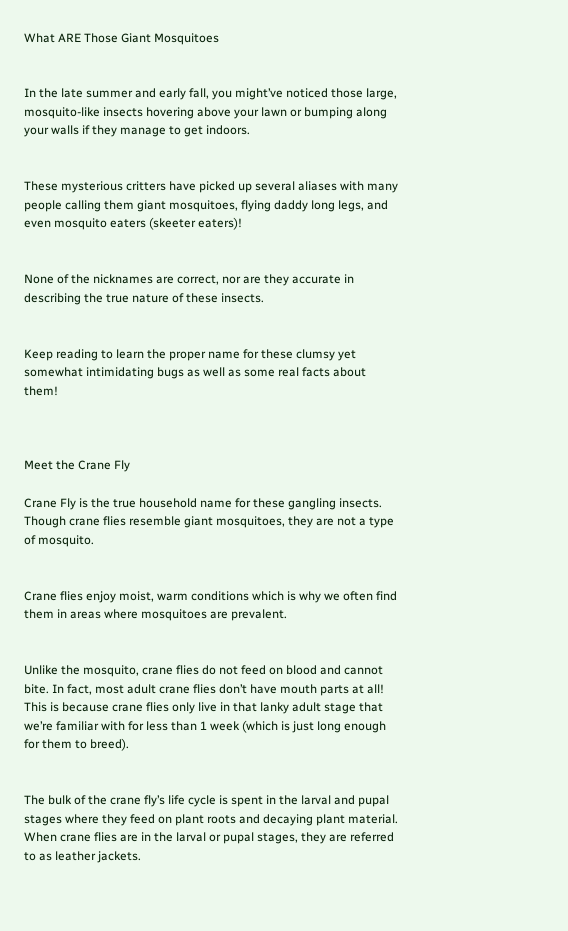What ARE Those Giant Mosquitoes


In the late summer and early fall, you might’ve noticed those large, mosquito-like insects hovering above your lawn or bumping along your walls if they manage to get indoors.


These mysterious critters have picked up several aliases with many people calling them giant mosquitoes, flying daddy long legs, and even mosquito eaters (skeeter eaters)!


None of the nicknames are correct, nor are they accurate in describing the true nature of these insects.


Keep reading to learn the proper name for these clumsy yet somewhat intimidating bugs as well as some real facts about them!



Meet the Crane Fly

Crane Fly is the true household name for these gangling insects. Though crane flies resemble giant mosquitoes, they are not a type of mosquito.


Crane flies enjoy moist, warm conditions which is why we often find them in areas where mosquitoes are prevalent.


Unlike the mosquito, crane flies do not feed on blood and cannot bite. In fact, most adult crane flies don’t have mouth parts at all! This is because crane flies only live in that lanky adult stage that we’re familiar with for less than 1 week (which is just long enough for them to breed).


The bulk of the crane fly’s life cycle is spent in the larval and pupal stages where they feed on plant roots and decaying plant material. When crane flies are in the larval or pupal stages, they are referred to as leather jackets.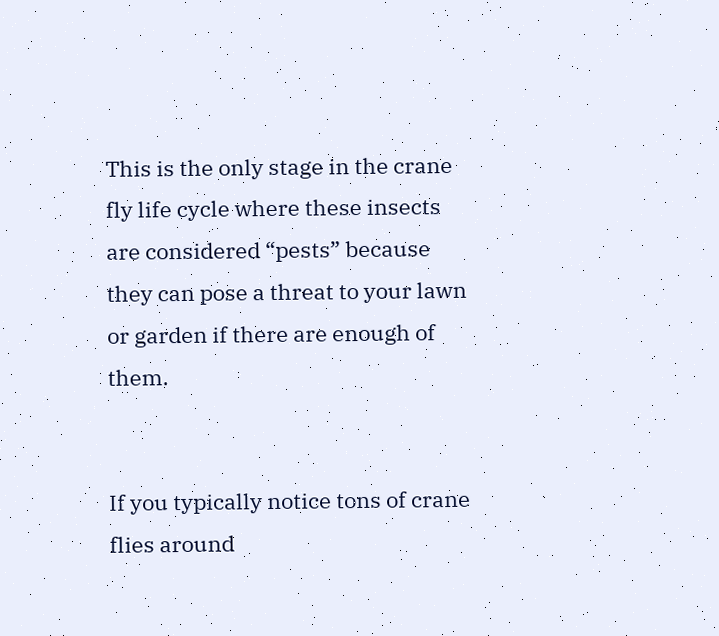This is the only stage in the crane fly life cycle where these insects are considered “pests” because they can pose a threat to your lawn or garden if there are enough of them.


If you typically notice tons of crane flies around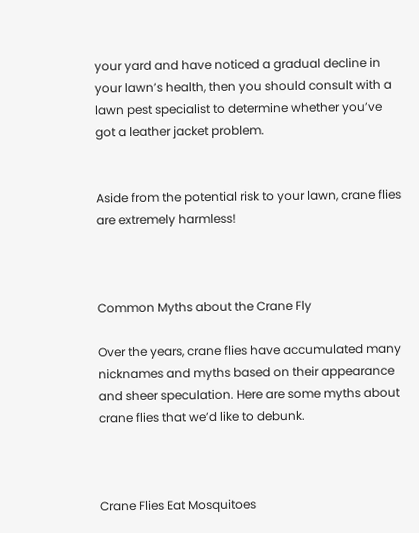your yard and have noticed a gradual decline in your lawn’s health, then you should consult with a lawn pest specialist to determine whether you’ve got a leather jacket problem.


Aside from the potential risk to your lawn, crane flies are extremely harmless!



Common Myths about the Crane Fly

Over the years, crane flies have accumulated many nicknames and myths based on their appearance and sheer speculation. Here are some myths about crane flies that we’d like to debunk.



Crane Flies Eat Mosquitoes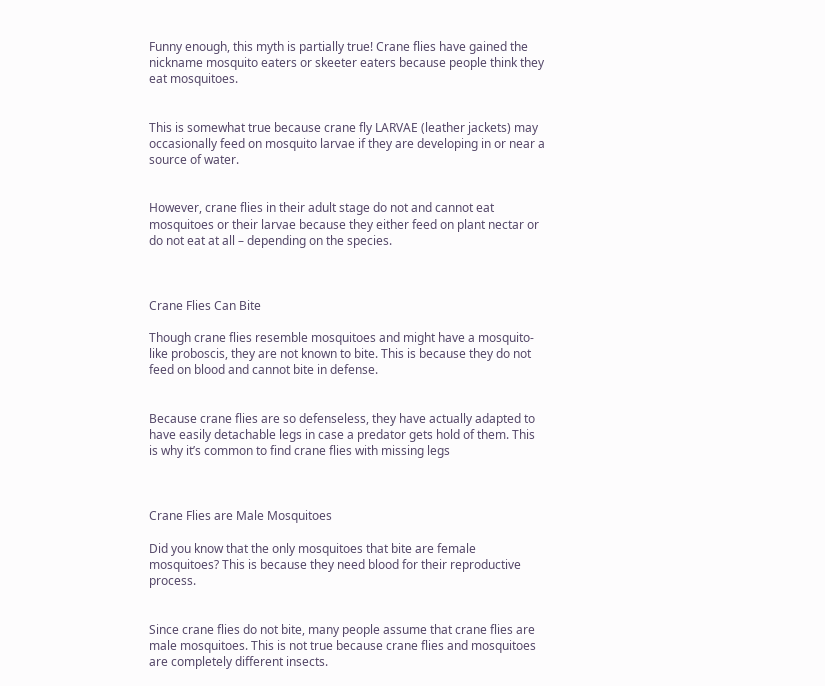Funny enough, this myth is partially true! Crane flies have gained the nickname mosquito eaters or skeeter eaters because people think they eat mosquitoes.


This is somewhat true because crane fly LARVAE (leather jackets) may occasionally feed on mosquito larvae if they are developing in or near a source of water.


However, crane flies in their adult stage do not and cannot eat mosquitoes or their larvae because they either feed on plant nectar or do not eat at all – depending on the species.



Crane Flies Can Bite

Though crane flies resemble mosquitoes and might have a mosquito-like proboscis, they are not known to bite. This is because they do not feed on blood and cannot bite in defense.


Because crane flies are so defenseless, they have actually adapted to have easily detachable legs in case a predator gets hold of them. This is why it’s common to find crane flies with missing legs



Crane Flies are Male Mosquitoes

Did you know that the only mosquitoes that bite are female mosquitoes? This is because they need blood for their reproductive process.


Since crane flies do not bite, many people assume that crane flies are male mosquitoes. This is not true because crane flies and mosquitoes are completely different insects.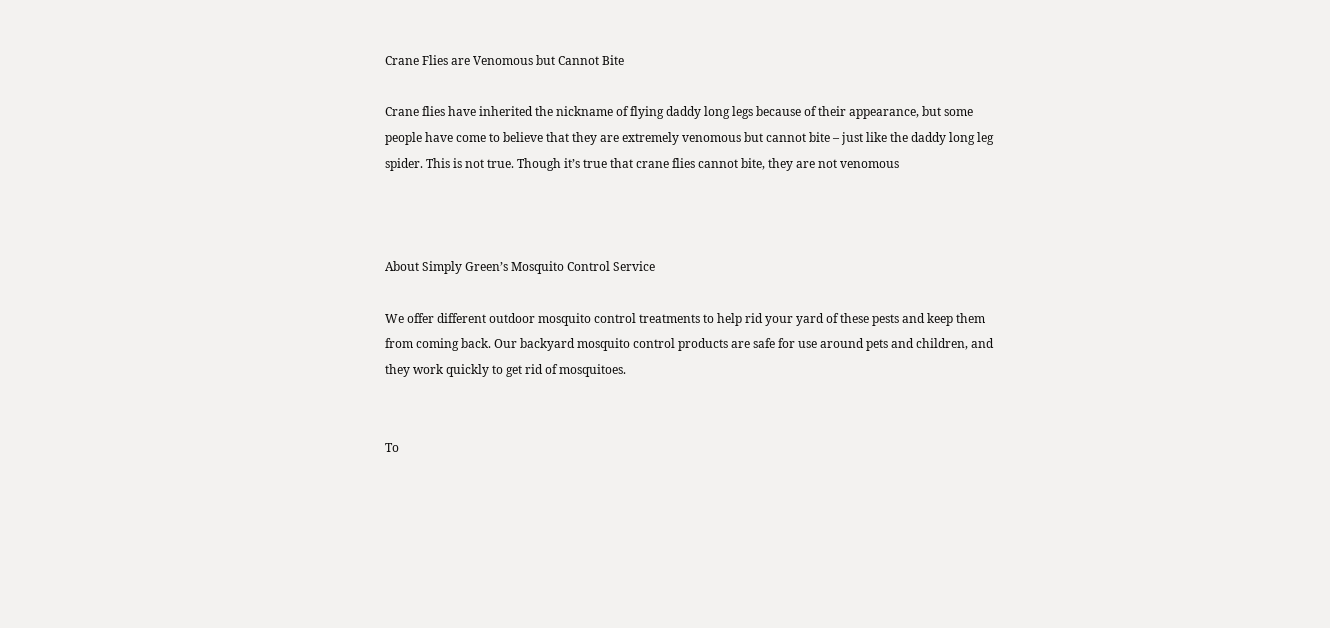Crane Flies are Venomous but Cannot Bite

Crane flies have inherited the nickname of flying daddy long legs because of their appearance, but some people have come to believe that they are extremely venomous but cannot bite – just like the daddy long leg spider. This is not true. Though it’s true that crane flies cannot bite, they are not venomous



About Simply Green’s Mosquito Control Service

We offer different outdoor mosquito control treatments to help rid your yard of these pests and keep them from coming back. Our backyard mosquito control products are safe for use around pets and children, and they work quickly to get rid of mosquitoes.


To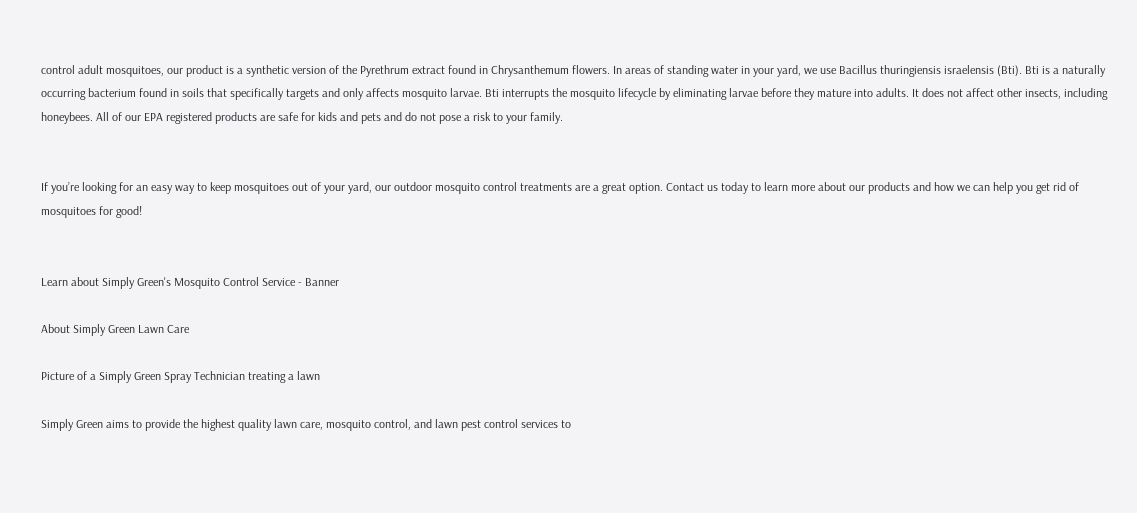control adult mosquitoes, our product is a synthetic version of the Pyrethrum extract found in Chrysanthemum flowers. In areas of standing water in your yard, we use Bacillus thuringiensis israelensis (Bti). Bti is a naturally occurring bacterium found in soils that specifically targets and only affects mosquito larvae. Bti interrupts the mosquito lifecycle by eliminating larvae before they mature into adults. It does not affect other insects, including honeybees. All of our EPA registered products are safe for kids and pets and do not pose a risk to your family.


If you’re looking for an easy way to keep mosquitoes out of your yard, our outdoor mosquito control treatments are a great option. Contact us today to learn more about our products and how we can help you get rid of mosquitoes for good!


Learn about Simply Green's Mosquito Control Service - Banner

About Simply Green Lawn Care

Picture of a Simply Green Spray Technician treating a lawn

Simply Green aims to provide the highest quality lawn care, mosquito control, and lawn pest control services to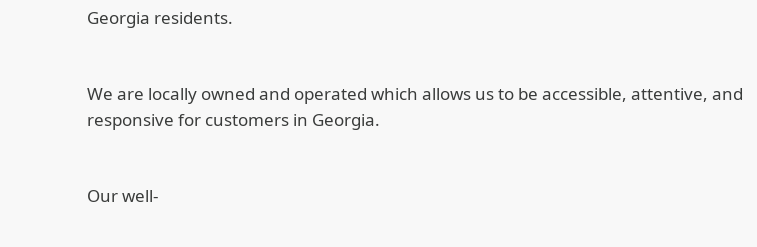Georgia residents.


We are locally owned and operated which allows us to be accessible, attentive, and responsive for customers in Georgia.


Our well-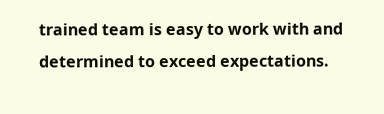trained team is easy to work with and determined to exceed expectations.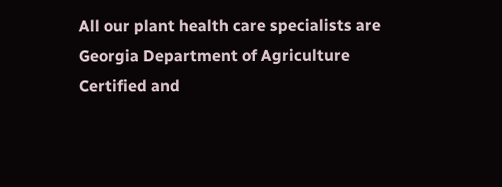All our plant health care specialists are Georgia Department of Agriculture Certified and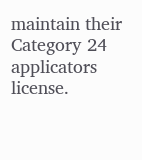maintain their Category 24 applicators license.